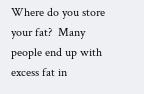Where do you store your fat?  Many people end up with excess fat in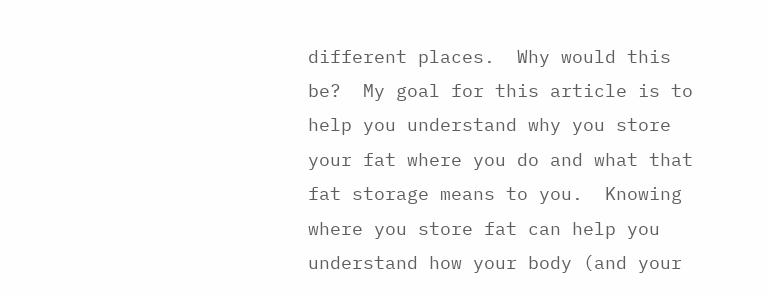different places.  Why would this be?  My goal for this article is to help you understand why you store your fat where you do and what that fat storage means to you.  Knowing where you store fat can help you understand how your body (and your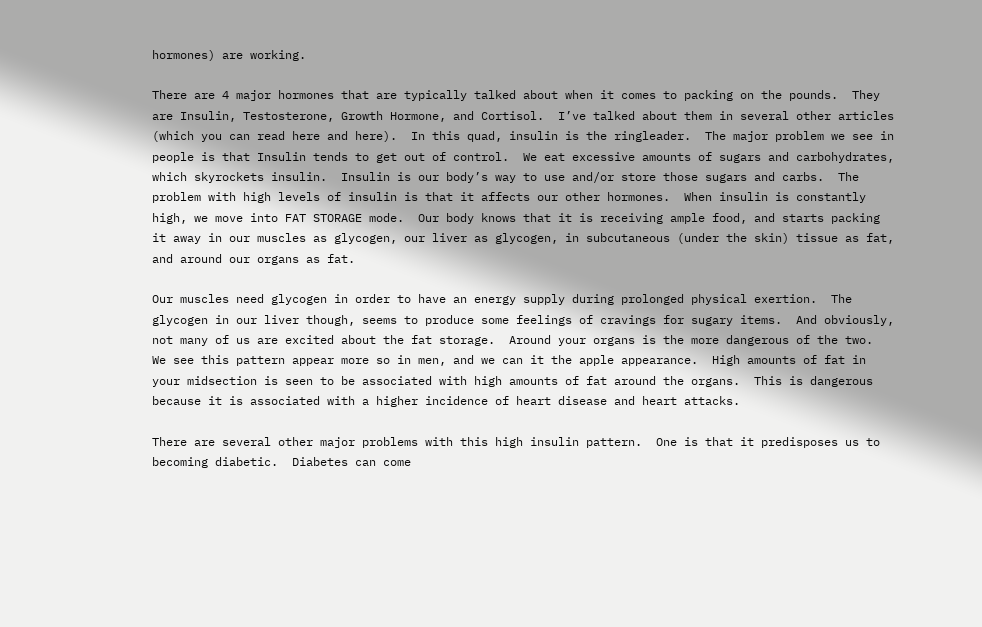hormones) are working.

There are 4 major hormones that are typically talked about when it comes to packing on the pounds.  They are Insulin, Testosterone, Growth Hormone, and Cortisol.  I’ve talked about them in several other articles (which you can read here and here).  In this quad, insulin is the ringleader.  The major problem we see in people is that Insulin tends to get out of control.  We eat excessive amounts of sugars and carbohydrates, which skyrockets insulin.  Insulin is our body’s way to use and/or store those sugars and carbs.  The problem with high levels of insulin is that it affects our other hormones.  When insulin is constantly high, we move into FAT STORAGE mode.  Our body knows that it is receiving ample food, and starts packing it away in our muscles as glycogen, our liver as glycogen, in subcutaneous (under the skin) tissue as fat, and around our organs as fat.

Our muscles need glycogen in order to have an energy supply during prolonged physical exertion.  The glycogen in our liver though, seems to produce some feelings of cravings for sugary items.  And obviously, not many of us are excited about the fat storage.  Around your organs is the more dangerous of the two.  We see this pattern appear more so in men, and we can it the apple appearance.  High amounts of fat in your midsection is seen to be associated with high amounts of fat around the organs.  This is dangerous because it is associated with a higher incidence of heart disease and heart attacks.

There are several other major problems with this high insulin pattern.  One is that it predisposes us to becoming diabetic.  Diabetes can come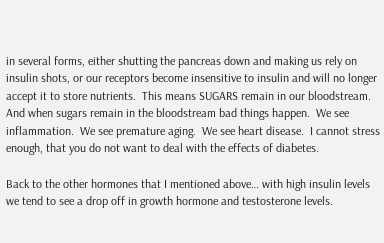in several forms, either shutting the pancreas down and making us rely on insulin shots, or our receptors become insensitive to insulin and will no longer accept it to store nutrients.  This means SUGARS remain in our bloodstream.  And when sugars remain in the bloodstream bad things happen.  We see inflammation.  We see premature aging.  We see heart disease.  I cannot stress enough, that you do not want to deal with the effects of diabetes.

Back to the other hormones that I mentioned above… with high insulin levels we tend to see a drop off in growth hormone and testosterone levels.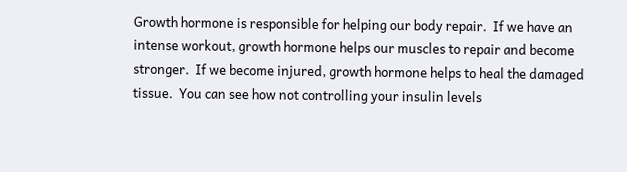Growth hormone is responsible for helping our body repair.  If we have an intense workout, growth hormone helps our muscles to repair and become stronger.  If we become injured, growth hormone helps to heal the damaged tissue.  You can see how not controlling your insulin levels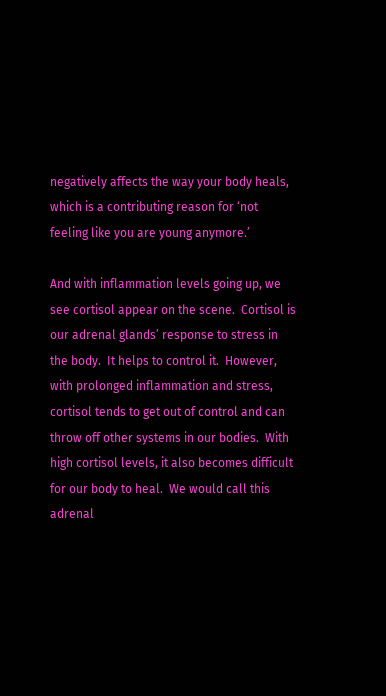negatively affects the way your body heals, which is a contributing reason for ‘not feeling like you are young anymore.’

And with inflammation levels going up, we see cortisol appear on the scene.  Cortisol is our adrenal glands’ response to stress in the body.  It helps to control it.  However, with prolonged inflammation and stress, cortisol tends to get out of control and can throw off other systems in our bodies.  With high cortisol levels, it also becomes difficult for our body to heal.  We would call this adrenal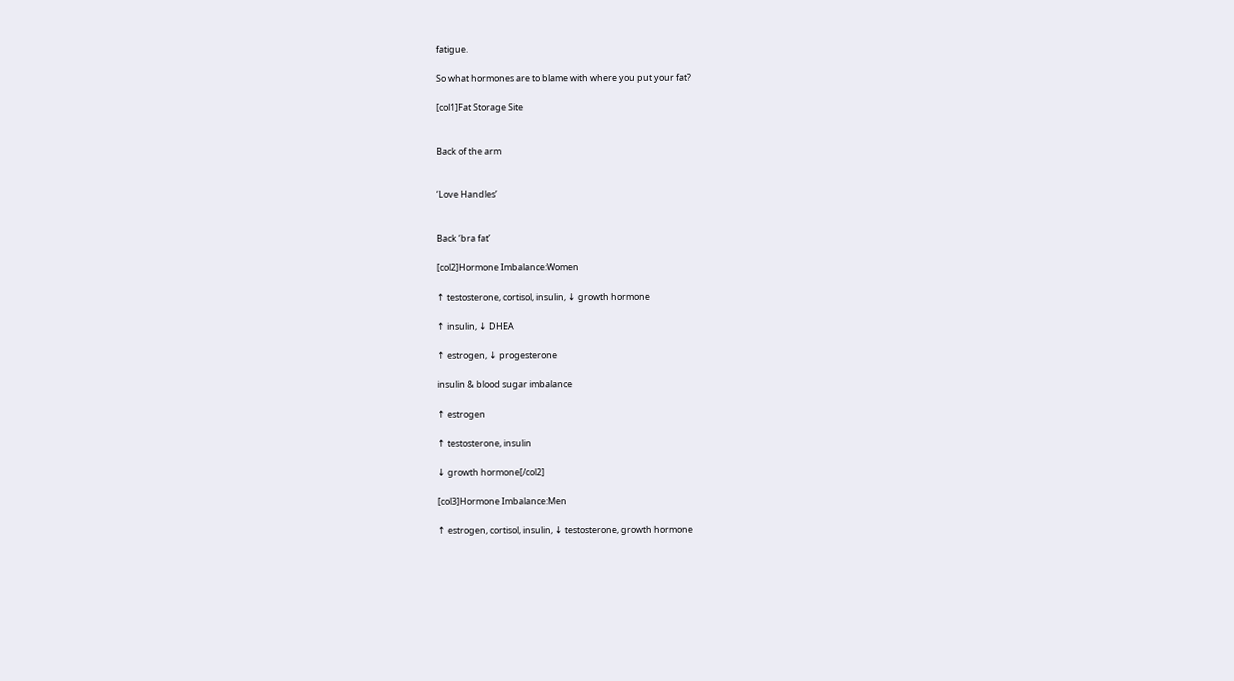fatigue.

So what hormones are to blame with where you put your fat?

[col1]Fat Storage Site


Back of the arm


‘Love Handles’


Back ‘bra fat’

[col2]Hormone Imbalance:Women

↑ testosterone, cortisol, insulin, ↓ growth hormone

↑ insulin, ↓ DHEA

↑ estrogen, ↓ progesterone

insulin & blood sugar imbalance

↑ estrogen

↑ testosterone, insulin

↓ growth hormone[/col2]

[col3]Hormone Imbalance:Men

↑ estrogen, cortisol, insulin, ↓ testosterone, growth hormone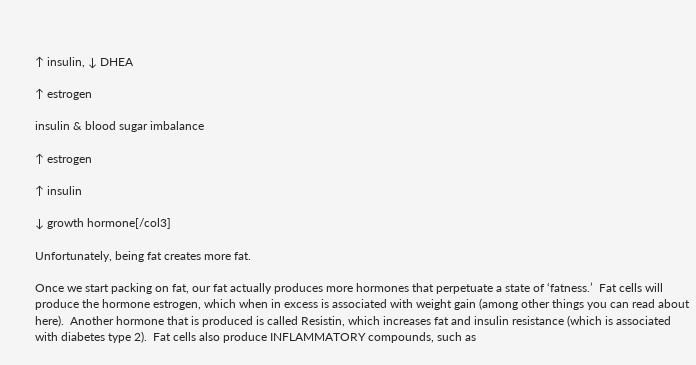↑ insulin, ↓ DHEA

↑ estrogen

insulin & blood sugar imbalance

↑ estrogen

↑ insulin

↓ growth hormone[/col3]

Unfortunately, being fat creates more fat.

Once we start packing on fat, our fat actually produces more hormones that perpetuate a state of ‘fatness.’  Fat cells will produce the hormone estrogen, which when in excess is associated with weight gain (among other things you can read about here).  Another hormone that is produced is called Resistin, which increases fat and insulin resistance (which is associated with diabetes type 2).  Fat cells also produce INFLAMMATORY compounds, such as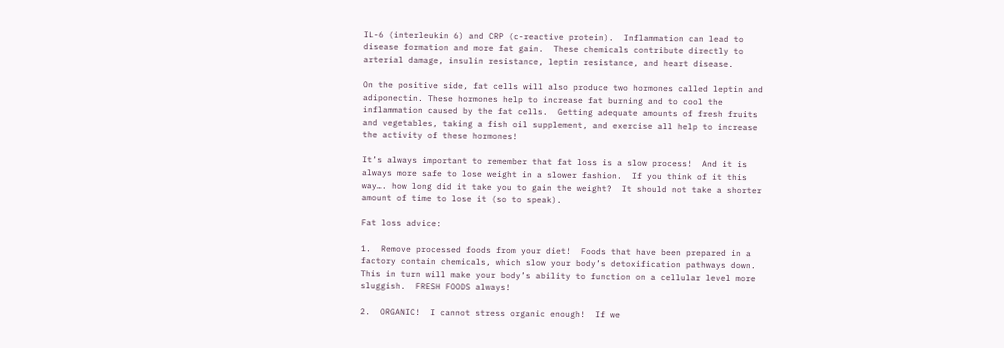IL-6 (interleukin 6) and CRP (c-reactive protein).  Inflammation can lead to disease formation and more fat gain.  These chemicals contribute directly to arterial damage, insulin resistance, leptin resistance, and heart disease.

On the positive side, fat cells will also produce two hormones called leptin and adiponectin. These hormones help to increase fat burning and to cool the inflammation caused by the fat cells.  Getting adequate amounts of fresh fruits and vegetables, taking a fish oil supplement, and exercise all help to increase the activity of these hormones!

It’s always important to remember that fat loss is a slow process!  And it is always more safe to lose weight in a slower fashion.  If you think of it this way…. how long did it take you to gain the weight?  It should not take a shorter amount of time to lose it (so to speak).

Fat loss advice:

1.  Remove processed foods from your diet!  Foods that have been prepared in a factory contain chemicals, which slow your body’s detoxification pathways down.  This in turn will make your body’s ability to function on a cellular level more sluggish.  FRESH FOODS always!

2.  ORGANIC!  I cannot stress organic enough!  If we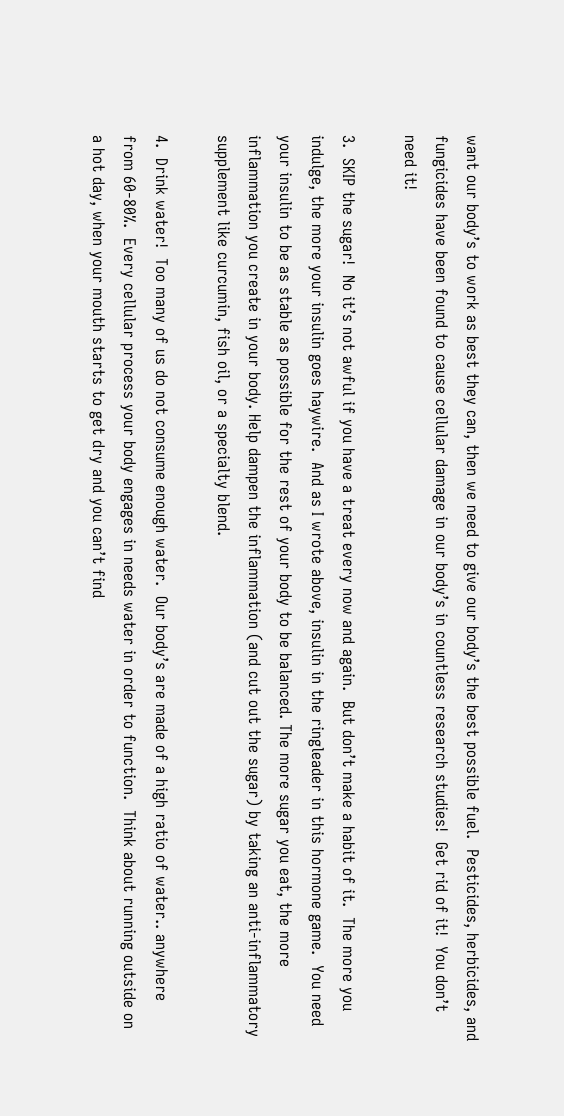want our body’s to work as best they can, then we need to give our body’s the best possible fuel.  Pesticides, herbicides, and fungicides have been found to cause cellular damage in our body’s in countless research studies!  Get rid of it!  You don’t need it!

3.  SKIP the sugar!  No it’s not awful if you have a treat every now and again.  But don’t make a habit of it.  The more you indulge, the more your insulin goes haywire.  And as I wrote above, insulin in the ringleader in this hormone game.  You need your insulin to be as stable as possible for the rest of your body to be balanced. The more sugar you eat, the more inflammation you create in your body. Help dampen the inflammation (and cut out the sugar) by taking an anti-inflammatory supplement like curcumin, fish oil, or a specialty blend.

4.  Drink water!  Too many of us do not consume enough water.  Our body’s are made of a high ratio of water.. anywhere from 60-80%.  Every cellular process your body engages in needs water in order to function.  Think about running outside on a hot day, when your mouth starts to get dry and you can’t find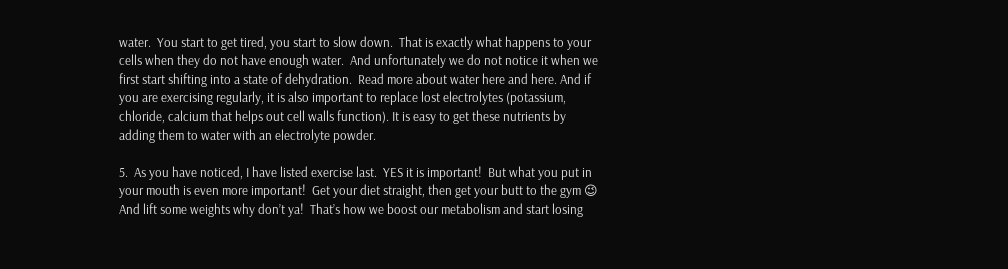water.  You start to get tired, you start to slow down.  That is exactly what happens to your cells when they do not have enough water.  And unfortunately we do not notice it when we first start shifting into a state of dehydration.  Read more about water here and here. And if you are exercising regularly, it is also important to replace lost electrolytes (potassium, chloride, calcium that helps out cell walls function). It is easy to get these nutrients by adding them to water with an electrolyte powder.

5.  As you have noticed, I have listed exercise last.  YES it is important!  But what you put in your mouth is even more important!  Get your diet straight, then get your butt to the gym 😉  And lift some weights why don’t ya!  That’s how we boost our metabolism and start losing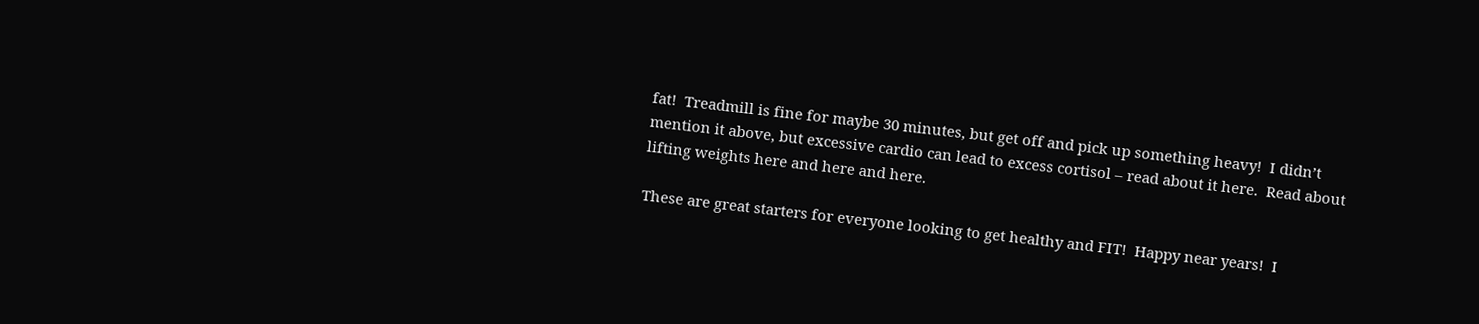fat!  Treadmill is fine for maybe 30 minutes, but get off and pick up something heavy!  I didn’t mention it above, but excessive cardio can lead to excess cortisol – read about it here.  Read about lifting weights here and here and here.

These are great starters for everyone looking to get healthy and FIT!  Happy near years!  I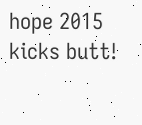hope 2015 kicks butt!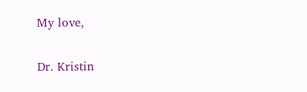My love,

Dr. Kristin